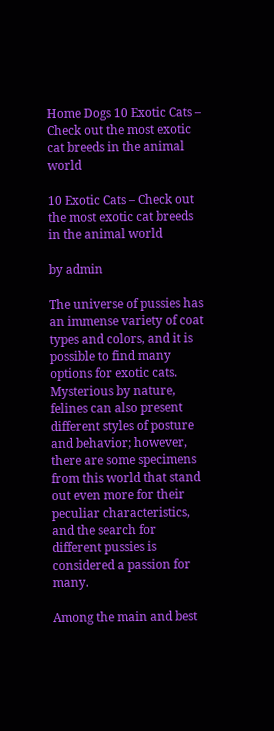Home Dogs 10 Exotic Cats – Check out the most exotic cat breeds in the animal world

10 Exotic Cats – Check out the most exotic cat breeds in the animal world

by admin

The universe of pussies has an immense variety of coat types and colors, and it is possible to find many options for exotic cats. Mysterious by nature, felines can also present different styles of posture and behavior; however, there are some specimens from this world that stand out even more for their peculiar characteristics, and the search for different pussies is considered a passion for many.

Among the main and best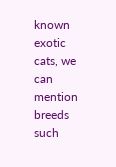known exotic cats, we can mention breeds such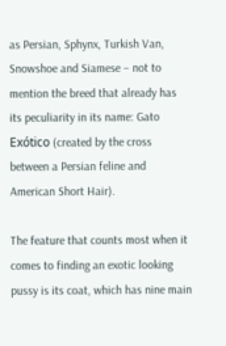as Persian, Sphynx, Turkish Van, Snowshoe and Siamese – not to mention the breed that already has its peculiarity in its name: Gato Exótico (created by the cross between a Persian feline and American Short Hair).

The feature that counts most when it comes to finding an exotic looking pussy is its coat, which has nine main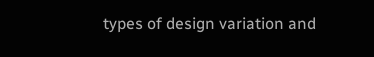types of design variation and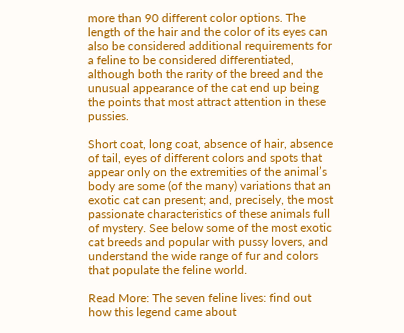more than 90 different color options. The length of the hair and the color of its eyes can also be considered additional requirements for a feline to be considered differentiated, although both the rarity of the breed and the unusual appearance of the cat end up being the points that most attract attention in these pussies.

Short coat, long coat, absence of hair, absence of tail, eyes of different colors and spots that appear only on the extremities of the animal’s body are some (of the many) variations that an exotic cat can present; and, precisely, the most passionate characteristics of these animals full of mystery. See below some of the most exotic cat breeds and popular with pussy lovers, and understand the wide range of fur and colors that populate the feline world.

Read More: The seven feline lives: find out how this legend came about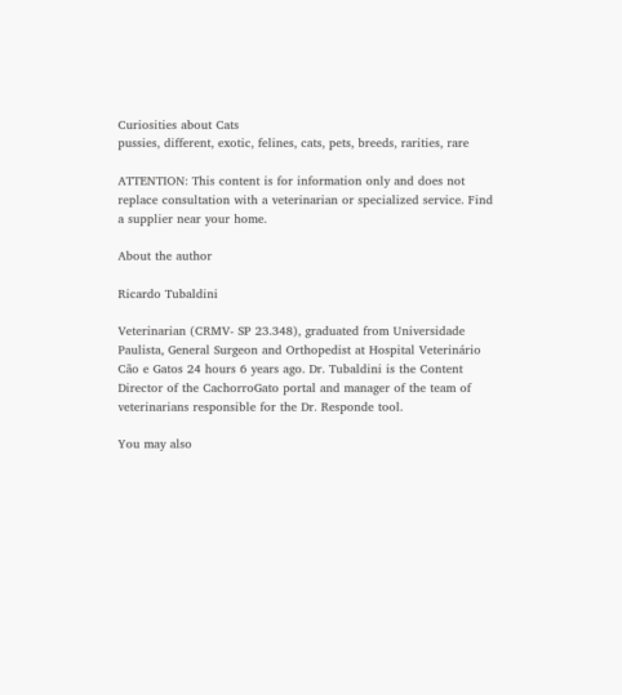Curiosities about Cats
pussies, different, exotic, felines, cats, pets, breeds, rarities, rare

ATTENTION: This content is for information only and does not replace consultation with a veterinarian or specialized service. Find a supplier near your home.

About the author

Ricardo Tubaldini

Veterinarian (CRMV- SP 23.348), graduated from Universidade Paulista, General Surgeon and Orthopedist at Hospital Veterinário Cão e Gatos 24 hours 6 years ago. Dr. Tubaldini is the Content Director of the CachorroGato portal and manager of the team of veterinarians responsible for the Dr. Responde tool.

You may also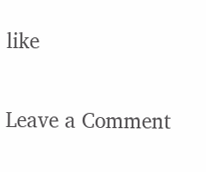like

Leave a Comment